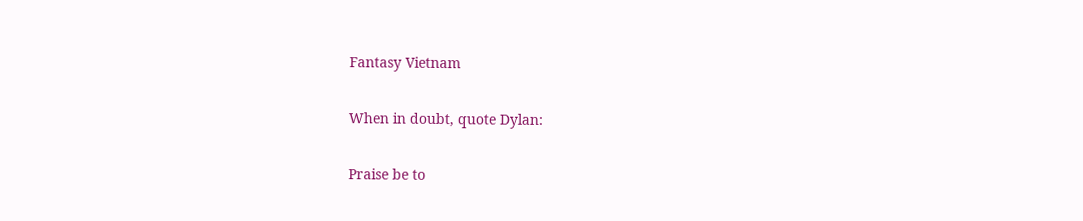Fantasy Vietnam

When in doubt, quote Dylan:

Praise be to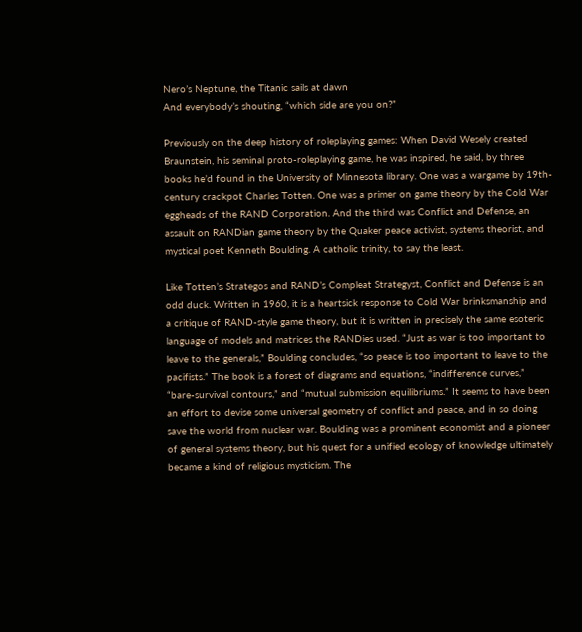Nero’s Neptune, the Titanic sails at dawn
And everybody’s shouting, “which side are you on?”

Previously on the deep history of roleplaying games: When David Wesely created Braunstein, his seminal proto-roleplaying game, he was inspired, he said, by three books he’d found in the University of Minnesota library. One was a wargame by 19th-century crackpot Charles Totten. One was a primer on game theory by the Cold War eggheads of the RAND Corporation. And the third was Conflict and Defense, an assault on RANDian game theory by the Quaker peace activist, systems theorist, and mystical poet Kenneth Boulding. A catholic trinity, to say the least.

Like Totten’s Strategos and RAND’s Compleat Strategyst, Conflict and Defense is an odd duck. Written in 1960, it is a heartsick response to Cold War brinksmanship and a critique of RAND-style game theory, but it is written in precisely the same esoteric language of models and matrices the RANDies used. “Just as war is too important to leave to the generals,” Boulding concludes, “so peace is too important to leave to the pacifists.” The book is a forest of diagrams and equations, “indifference curves,” “bare-survival contours,” and “mutual submission equilibriums.” It seems to have been an effort to devise some universal geometry of conflict and peace, and in so doing save the world from nuclear war. Boulding was a prominent economist and a pioneer of general systems theory, but his quest for a unified ecology of knowledge ultimately became a kind of religious mysticism. The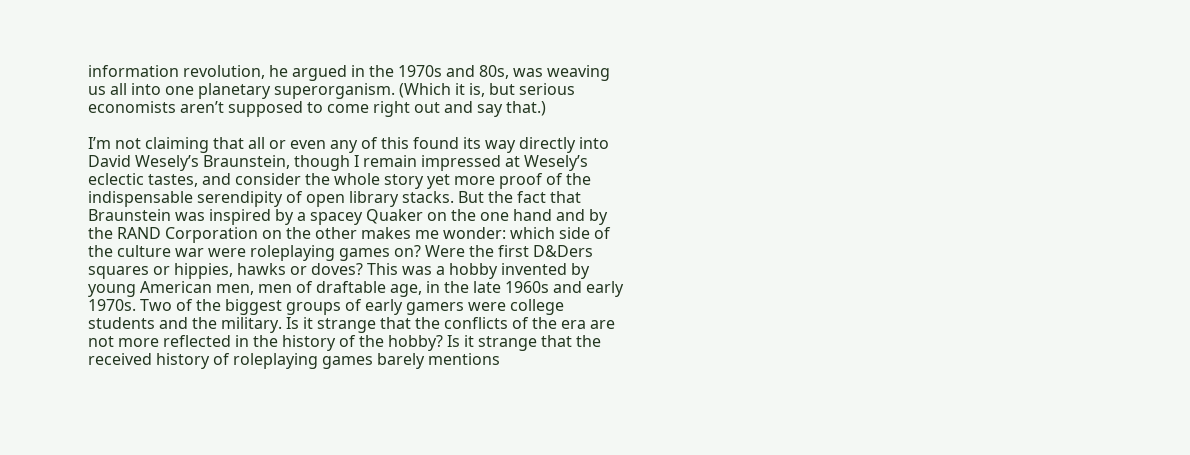information revolution, he argued in the 1970s and 80s, was weaving us all into one planetary superorganism. (Which it is, but serious economists aren’t supposed to come right out and say that.)

I’m not claiming that all or even any of this found its way directly into David Wesely’s Braunstein, though I remain impressed at Wesely’s eclectic tastes, and consider the whole story yet more proof of the indispensable serendipity of open library stacks. But the fact that Braunstein was inspired by a spacey Quaker on the one hand and by the RAND Corporation on the other makes me wonder: which side of the culture war were roleplaying games on? Were the first D&Ders squares or hippies, hawks or doves? This was a hobby invented by young American men, men of draftable age, in the late 1960s and early 1970s. Two of the biggest groups of early gamers were college students and the military. Is it strange that the conflicts of the era are not more reflected in the history of the hobby? Is it strange that the received history of roleplaying games barely mentions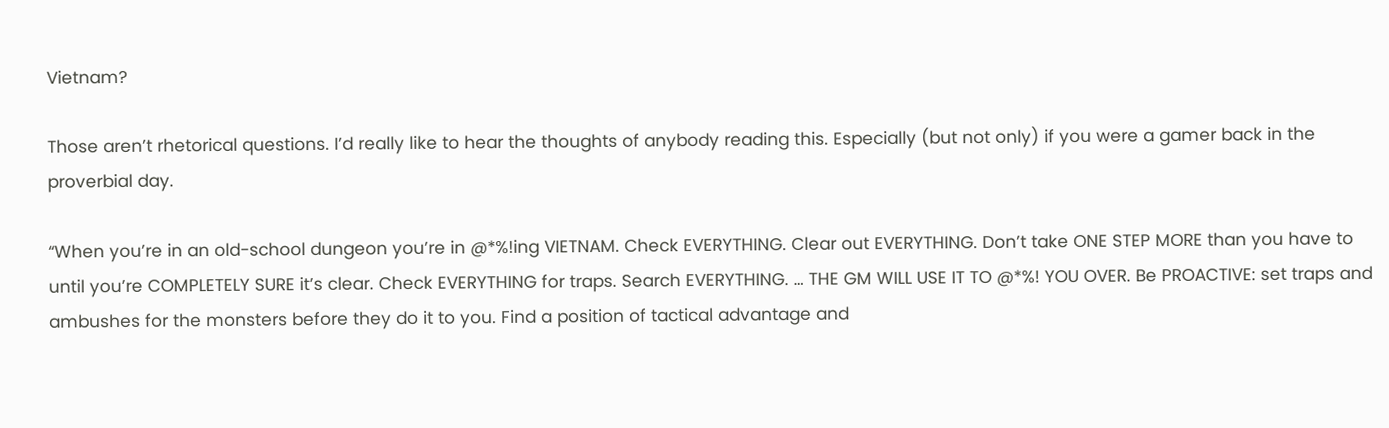Vietnam?

Those aren’t rhetorical questions. I’d really like to hear the thoughts of anybody reading this. Especially (but not only) if you were a gamer back in the proverbial day.

“When you’re in an old-school dungeon you’re in @*%!ing VIETNAM. Check EVERYTHING. Clear out EVERYTHING. Don’t take ONE STEP MORE than you have to until you’re COMPLETELY SURE it’s clear. Check EVERYTHING for traps. Search EVERYTHING. … THE GM WILL USE IT TO @*%! YOU OVER. Be PROACTIVE: set traps and ambushes for the monsters before they do it to you. Find a position of tactical advantage and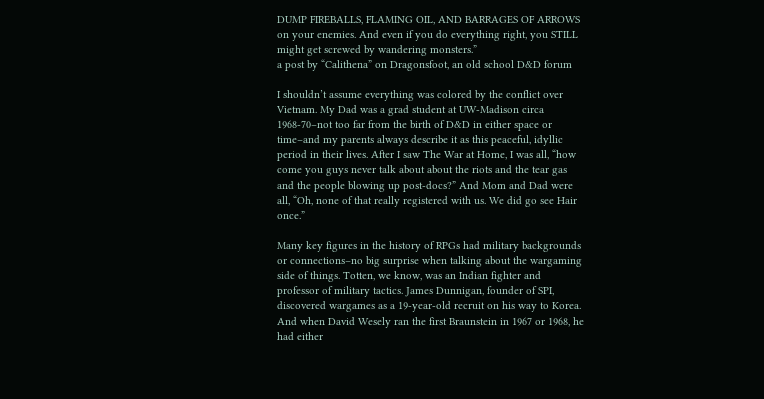DUMP FIREBALLS, FLAMING OIL, AND BARRAGES OF ARROWS on your enemies. And even if you do everything right, you STILL might get screwed by wandering monsters.”
a post by “Calithena” on Dragonsfoot, an old school D&D forum

I shouldn’t assume everything was colored by the conflict over Vietnam. My Dad was a grad student at UW-Madison circa 1968-70–not too far from the birth of D&D in either space or time–and my parents always describe it as this peaceful, idyllic period in their lives. After I saw The War at Home, I was all, “how come you guys never talk about about the riots and the tear gas and the people blowing up post-docs?” And Mom and Dad were all, “Oh, none of that really registered with us. We did go see Hair once.”

Many key figures in the history of RPGs had military backgrounds or connections–no big surprise when talking about the wargaming side of things. Totten, we know, was an Indian fighter and professor of military tactics. James Dunnigan, founder of SPI, discovered wargames as a 19-year-old recruit on his way to Korea. And when David Wesely ran the first Braunstein in 1967 or 1968, he had either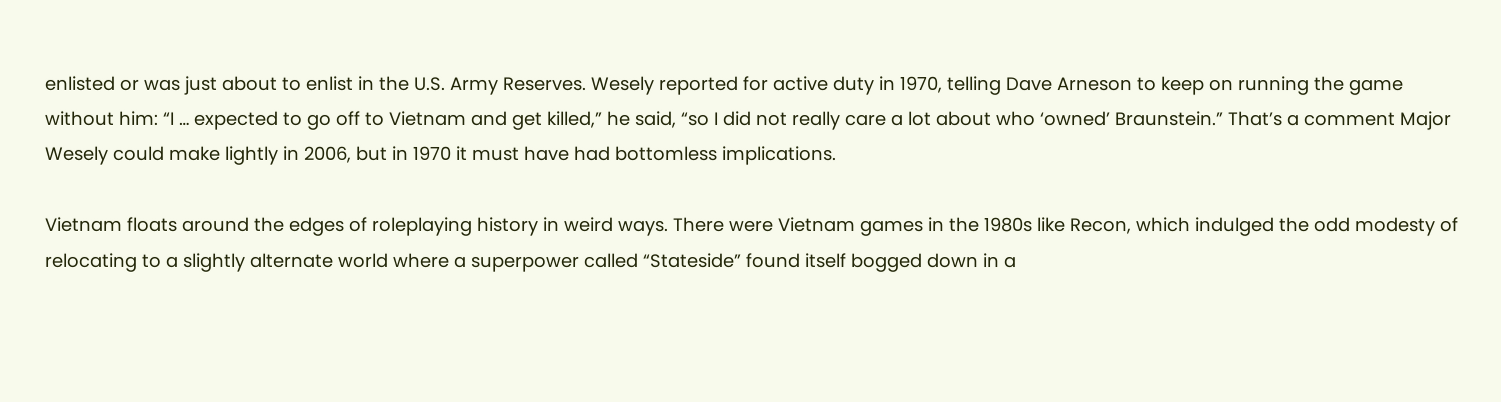enlisted or was just about to enlist in the U.S. Army Reserves. Wesely reported for active duty in 1970, telling Dave Arneson to keep on running the game without him: “I … expected to go off to Vietnam and get killed,” he said, “so I did not really care a lot about who ‘owned’ Braunstein.” That’s a comment Major Wesely could make lightly in 2006, but in 1970 it must have had bottomless implications.

Vietnam floats around the edges of roleplaying history in weird ways. There were Vietnam games in the 1980s like Recon, which indulged the odd modesty of relocating to a slightly alternate world where a superpower called “Stateside” found itself bogged down in a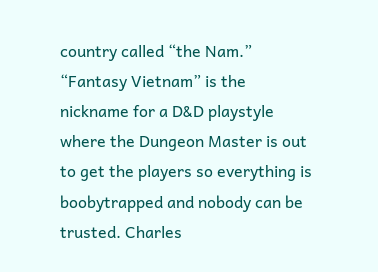country called “the Nam.” “Fantasy Vietnam” is the nickname for a D&D playstyle where the Dungeon Master is out to get the players so everything is boobytrapped and nobody can be trusted. Charles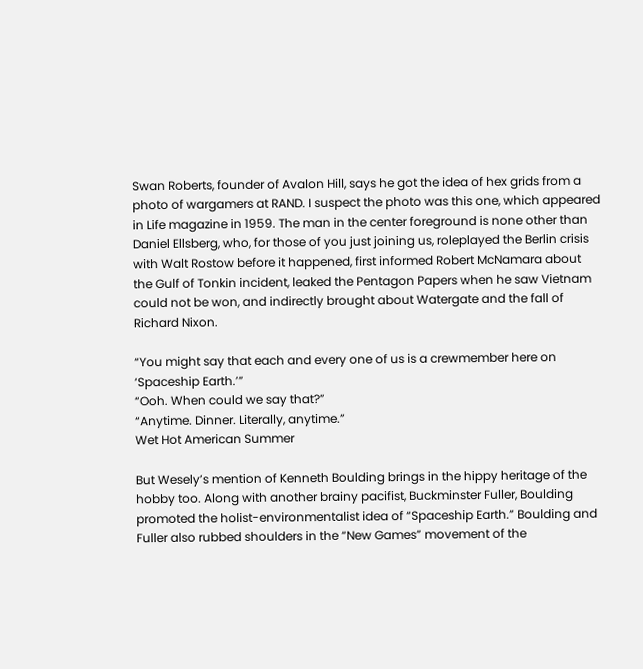Swan Roberts, founder of Avalon Hill, says he got the idea of hex grids from a photo of wargamers at RAND. I suspect the photo was this one, which appeared in Life magazine in 1959. The man in the center foreground is none other than Daniel Ellsberg, who, for those of you just joining us, roleplayed the Berlin crisis with Walt Rostow before it happened, first informed Robert McNamara about the Gulf of Tonkin incident, leaked the Pentagon Papers when he saw Vietnam could not be won, and indirectly brought about Watergate and the fall of Richard Nixon.

“You might say that each and every one of us is a crewmember here on ‘Spaceship Earth.’”
“Ooh. When could we say that?”
“Anytime. Dinner. Literally, anytime.”
Wet Hot American Summer

But Wesely’s mention of Kenneth Boulding brings in the hippy heritage of the hobby too. Along with another brainy pacifist, Buckminster Fuller, Boulding promoted the holist-environmentalist idea of “Spaceship Earth.” Boulding and Fuller also rubbed shoulders in the “New Games” movement of the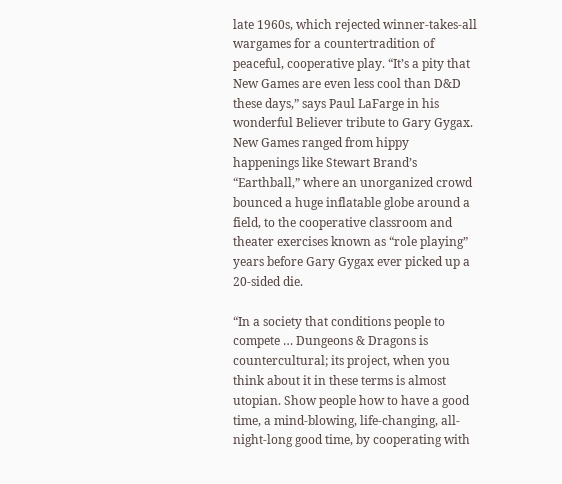late 1960s, which rejected winner-takes-all wargames for a countertradition of peaceful, cooperative play. “It’s a pity that New Games are even less cool than D&D these days,” says Paul LaFarge in his wonderful Believer tribute to Gary Gygax. New Games ranged from hippy happenings like Stewart Brand’s “Earthball,” where an unorganized crowd bounced a huge inflatable globe around a field, to the cooperative classroom and theater exercises known as “role playing” years before Gary Gygax ever picked up a 20-sided die.

“In a society that conditions people to compete … Dungeons & Dragons is countercultural; its project, when you think about it in these terms is almost utopian. Show people how to have a good time, a mind-blowing, life-changing, all-night-long good time, by cooperating with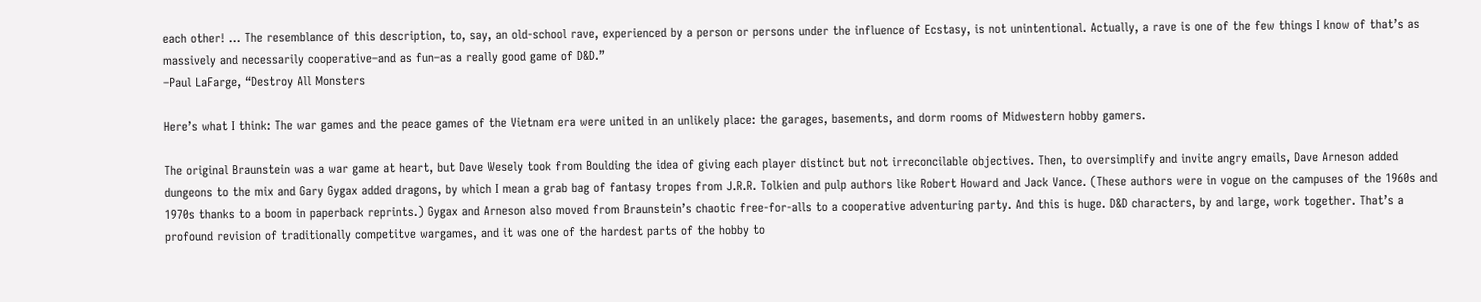each other! … The resemblance of this description, to, say, an old-school rave, experienced by a person or persons under the influence of Ecstasy, is not unintentional. Actually, a rave is one of the few things I know of that’s as massively and necessarily cooperative–and as fun–as a really good game of D&D.”
–Paul LaFarge, “Destroy All Monsters

Here’s what I think: The war games and the peace games of the Vietnam era were united in an unlikely place: the garages, basements, and dorm rooms of Midwestern hobby gamers.

The original Braunstein was a war game at heart, but Dave Wesely took from Boulding the idea of giving each player distinct but not irreconcilable objectives. Then, to oversimplify and invite angry emails, Dave Arneson added dungeons to the mix and Gary Gygax added dragons, by which I mean a grab bag of fantasy tropes from J.R.R. Tolkien and pulp authors like Robert Howard and Jack Vance. (These authors were in vogue on the campuses of the 1960s and 1970s thanks to a boom in paperback reprints.) Gygax and Arneson also moved from Braunstein’s chaotic free-for-alls to a cooperative adventuring party. And this is huge. D&D characters, by and large, work together. That’s a profound revision of traditionally competitve wargames, and it was one of the hardest parts of the hobby to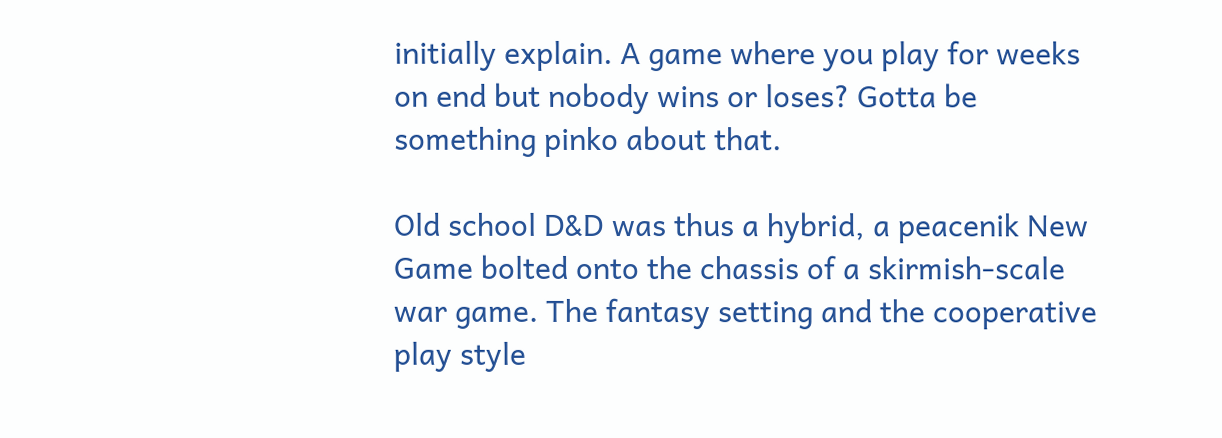initially explain. A game where you play for weeks on end but nobody wins or loses? Gotta be something pinko about that.

Old school D&D was thus a hybrid, a peacenik New Game bolted onto the chassis of a skirmish-scale war game. The fantasy setting and the cooperative play style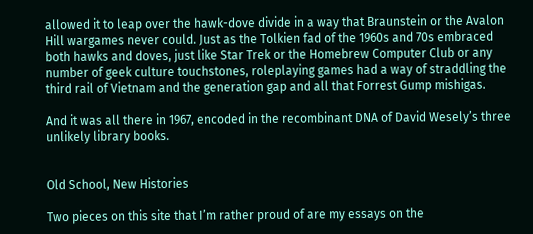allowed it to leap over the hawk-dove divide in a way that Braunstein or the Avalon Hill wargames never could. Just as the Tolkien fad of the 1960s and 70s embraced both hawks and doves, just like Star Trek or the Homebrew Computer Club or any number of geek culture touchstones, roleplaying games had a way of straddling the third rail of Vietnam and the generation gap and all that Forrest Gump mishigas.

And it was all there in 1967, encoded in the recombinant DNA of David Wesely’s three unlikely library books.


Old School, New Histories

Two pieces on this site that I’m rather proud of are my essays on the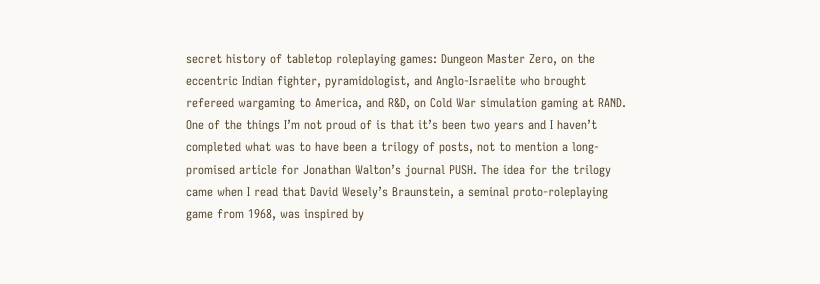secret history of tabletop roleplaying games: Dungeon Master Zero, on the eccentric Indian fighter, pyramidologist, and Anglo-Israelite who brought refereed wargaming to America, and R&D, on Cold War simulation gaming at RAND. One of the things I’m not proud of is that it’s been two years and I haven’t completed what was to have been a trilogy of posts, not to mention a long-promised article for Jonathan Walton’s journal PUSH. The idea for the trilogy came when I read that David Wesely’s Braunstein, a seminal proto-roleplaying game from 1968, was inspired by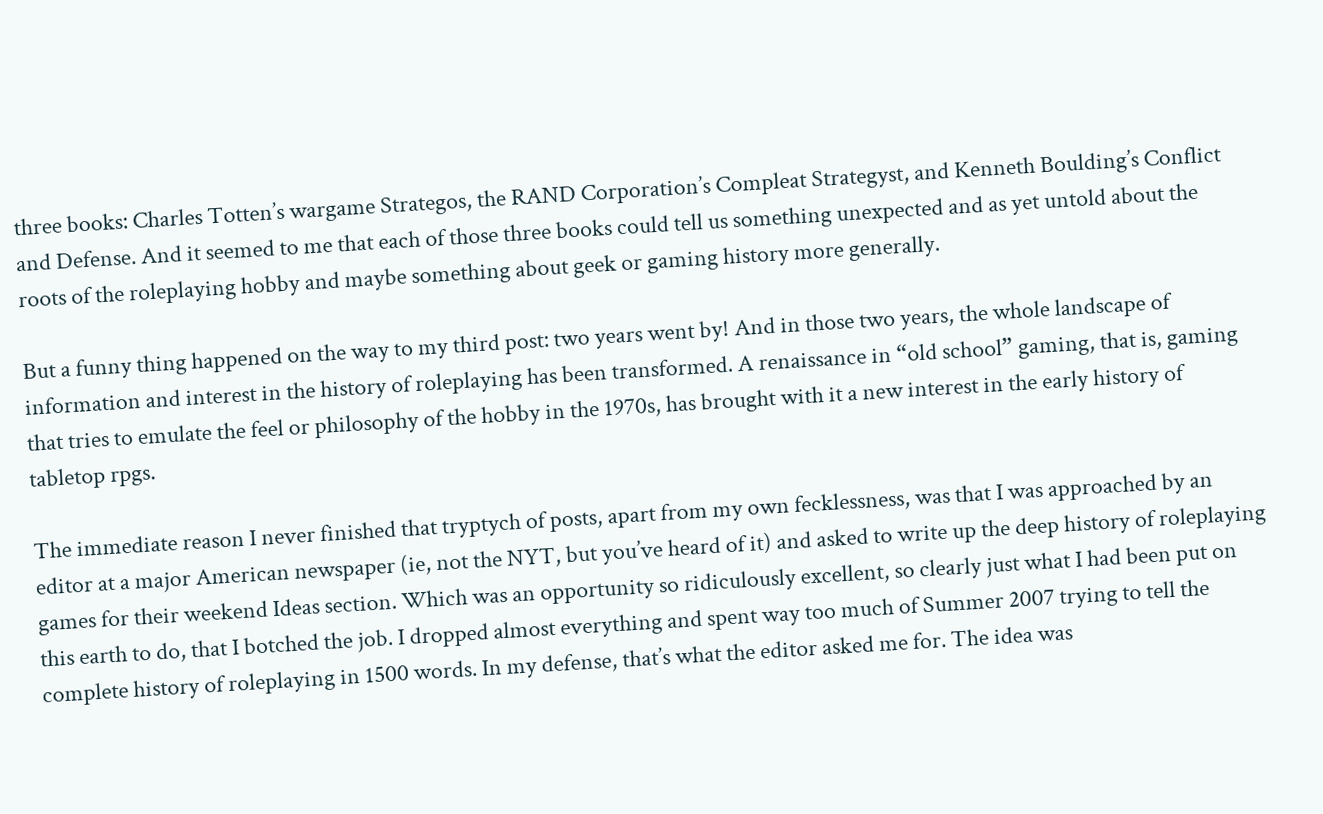three books: Charles Totten’s wargame Strategos, the RAND Corporation’s Compleat Strategyst, and Kenneth Boulding’s Conflict and Defense. And it seemed to me that each of those three books could tell us something unexpected and as yet untold about the roots of the roleplaying hobby and maybe something about geek or gaming history more generally.

But a funny thing happened on the way to my third post: two years went by! And in those two years, the whole landscape of information and interest in the history of roleplaying has been transformed. A renaissance in “old school” gaming, that is, gaming that tries to emulate the feel or philosophy of the hobby in the 1970s, has brought with it a new interest in the early history of tabletop rpgs.

The immediate reason I never finished that tryptych of posts, apart from my own fecklessness, was that I was approached by an editor at a major American newspaper (ie, not the NYT, but you’ve heard of it) and asked to write up the deep history of roleplaying games for their weekend Ideas section. Which was an opportunity so ridiculously excellent, so clearly just what I had been put on this earth to do, that I botched the job. I dropped almost everything and spent way too much of Summer 2007 trying to tell the complete history of roleplaying in 1500 words. In my defense, that’s what the editor asked me for. The idea was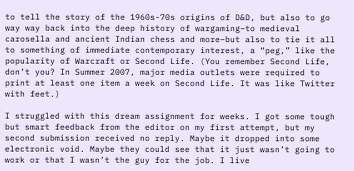to tell the story of the 1960s-70s origins of D&D, but also to go way way back into the deep history of wargaming–to medieval carosella and ancient Indian chess and more–but also to tie it all to something of immediate contemporary interest, a “peg,” like the popularity of Warcraft or Second Life. (You remember Second Life, don’t you? In Summer 2007, major media outlets were required to print at least one item a week on Second Life. It was like Twitter with feet.)

I struggled with this dream assignment for weeks. I got some tough but smart feedback from the editor on my first attempt, but my second submission received no reply. Maybe it dropped into some electronic void. Maybe they could see that it just wasn’t going to work or that I wasn’t the guy for the job. I live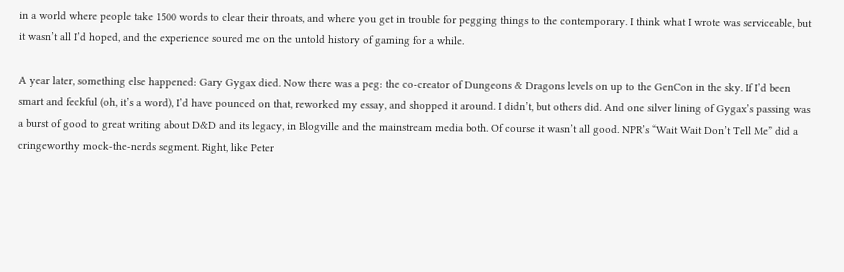in a world where people take 1500 words to clear their throats, and where you get in trouble for pegging things to the contemporary. I think what I wrote was serviceable, but it wasn’t all I’d hoped, and the experience soured me on the untold history of gaming for a while.

A year later, something else happened: Gary Gygax died. Now there was a peg: the co-creator of Dungeons & Dragons levels on up to the GenCon in the sky. If I’d been smart and feckful (oh, it’s a word), I’d have pounced on that, reworked my essay, and shopped it around. I didn’t, but others did. And one silver lining of Gygax’s passing was a burst of good to great writing about D&D and its legacy, in Blogville and the mainstream media both. Of course it wasn’t all good. NPR’s “Wait Wait Don’t Tell Me” did a cringeworthy mock-the-nerds segment. Right, like Peter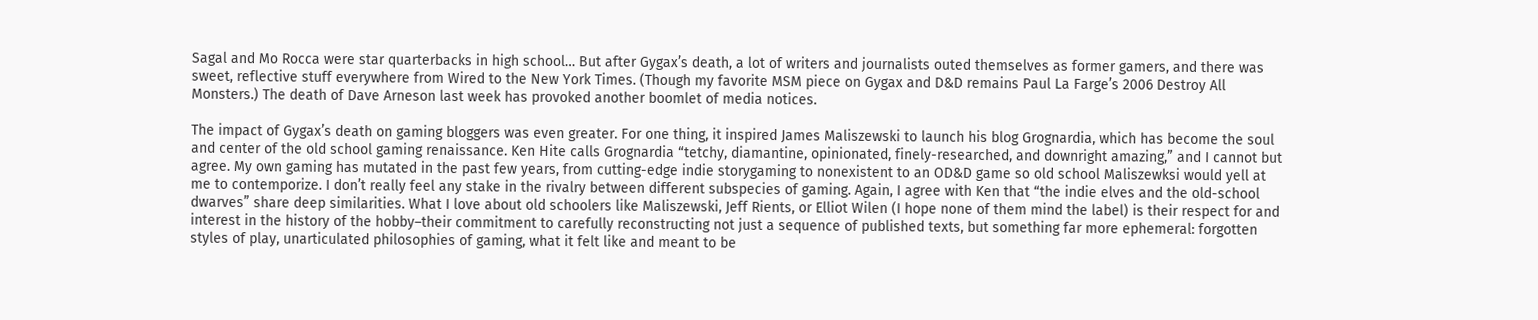Sagal and Mo Rocca were star quarterbacks in high school… But after Gygax’s death, a lot of writers and journalists outed themselves as former gamers, and there was sweet, reflective stuff everywhere from Wired to the New York Times. (Though my favorite MSM piece on Gygax and D&D remains Paul La Farge’s 2006 Destroy All Monsters.) The death of Dave Arneson last week has provoked another boomlet of media notices.

The impact of Gygax’s death on gaming bloggers was even greater. For one thing, it inspired James Maliszewski to launch his blog Grognardia, which has become the soul and center of the old school gaming renaissance. Ken Hite calls Grognardia “tetchy, diamantine, opinionated, finely-researched, and downright amazing,” and I cannot but agree. My own gaming has mutated in the past few years, from cutting-edge indie storygaming to nonexistent to an OD&D game so old school Maliszewksi would yell at me to contemporize. I don’t really feel any stake in the rivalry between different subspecies of gaming. Again, I agree with Ken that “the indie elves and the old-school dwarves” share deep similarities. What I love about old schoolers like Maliszewski, Jeff Rients, or Elliot Wilen (I hope none of them mind the label) is their respect for and interest in the history of the hobby–their commitment to carefully reconstructing not just a sequence of published texts, but something far more ephemeral: forgotten styles of play, unarticulated philosophies of gaming, what it felt like and meant to be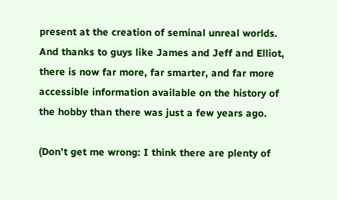present at the creation of seminal unreal worlds. And thanks to guys like James and Jeff and Elliot, there is now far more, far smarter, and far more accessible information available on the history of the hobby than there was just a few years ago.

(Don’t get me wrong: I think there are plenty of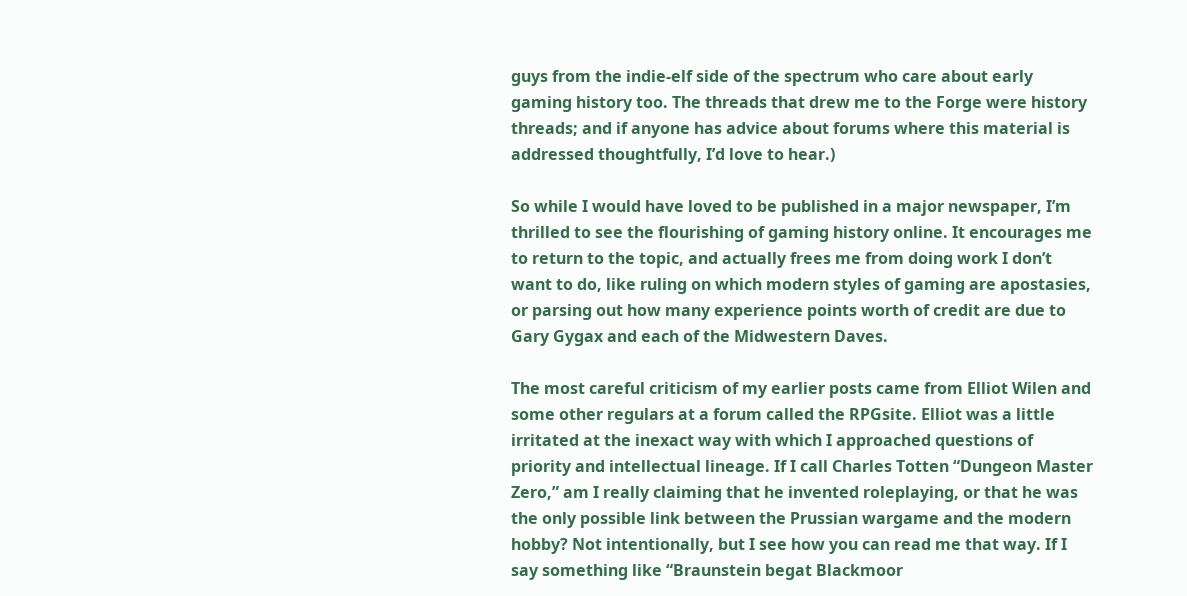guys from the indie-elf side of the spectrum who care about early gaming history too. The threads that drew me to the Forge were history threads; and if anyone has advice about forums where this material is addressed thoughtfully, I’d love to hear.)

So while I would have loved to be published in a major newspaper, I’m thrilled to see the flourishing of gaming history online. It encourages me to return to the topic, and actually frees me from doing work I don’t want to do, like ruling on which modern styles of gaming are apostasies, or parsing out how many experience points worth of credit are due to Gary Gygax and each of the Midwestern Daves.

The most careful criticism of my earlier posts came from Elliot Wilen and some other regulars at a forum called the RPGsite. Elliot was a little irritated at the inexact way with which I approached questions of priority and intellectual lineage. If I call Charles Totten “Dungeon Master Zero,” am I really claiming that he invented roleplaying, or that he was the only possible link between the Prussian wargame and the modern hobby? Not intentionally, but I see how you can read me that way. If I say something like “Braunstein begat Blackmoor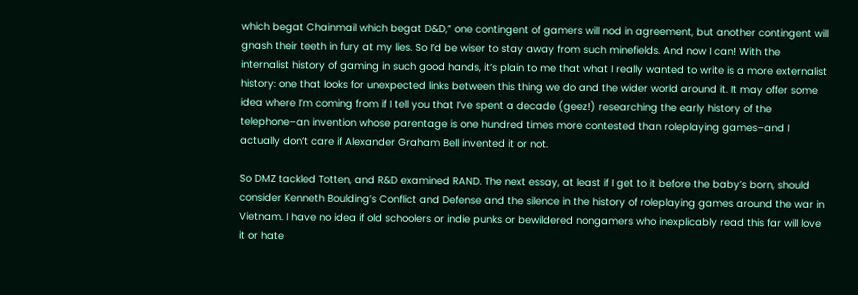which begat Chainmail which begat D&D,” one contingent of gamers will nod in agreement, but another contingent will gnash their teeth in fury at my lies. So I’d be wiser to stay away from such minefields. And now I can! With the internalist history of gaming in such good hands, it’s plain to me that what I really wanted to write is a more externalist history: one that looks for unexpected links between this thing we do and the wider world around it. It may offer some idea where I’m coming from if I tell you that I’ve spent a decade (geez!) researching the early history of the telephone–an invention whose parentage is one hundred times more contested than roleplaying games–and I actually don’t care if Alexander Graham Bell invented it or not.

So DMZ tackled Totten, and R&D examined RAND. The next essay, at least if I get to it before the baby’s born, should consider Kenneth Boulding’s Conflict and Defense and the silence in the history of roleplaying games around the war in Vietnam. I have no idea if old schoolers or indie punks or bewildered nongamers who inexplicably read this far will love it or hate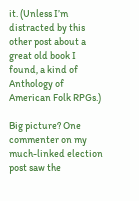it. (Unless I’m distracted by this other post about a great old book I found, a kind of Anthology of American Folk RPGs.)

Big picture? One commenter on my much-linked election post saw the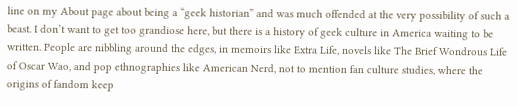line on my About page about being a “geek historian” and was much offended at the very possibility of such a beast. I don’t want to get too grandiose here, but there is a history of geek culture in America waiting to be written. People are nibbling around the edges, in memoirs like Extra Life, novels like The Brief Wondrous Life of Oscar Wao, and pop ethnographies like American Nerd, not to mention fan culture studies, where the origins of fandom keep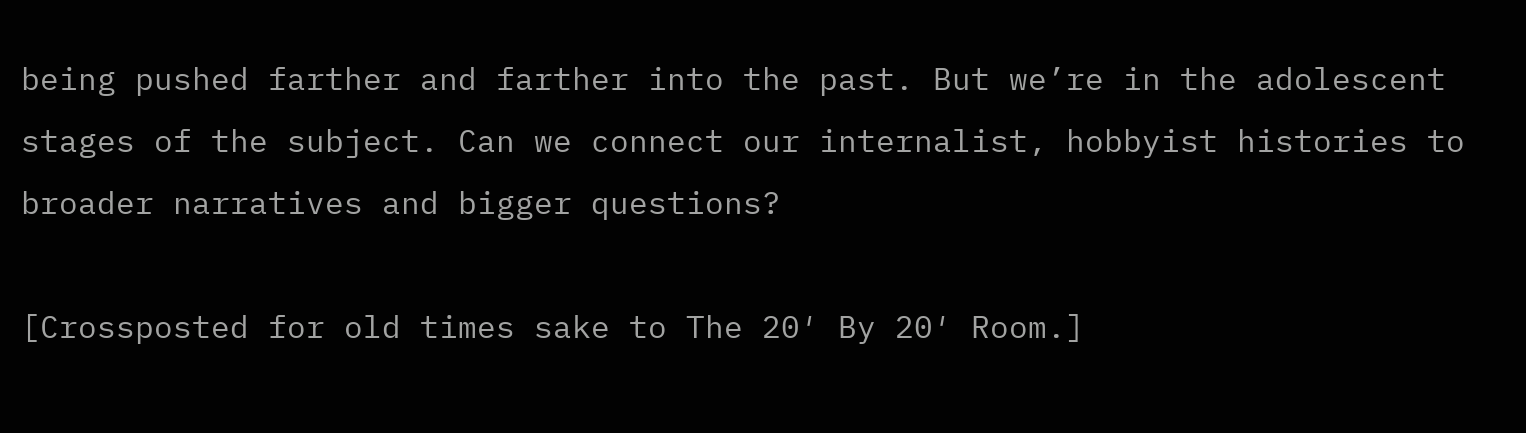being pushed farther and farther into the past. But we’re in the adolescent stages of the subject. Can we connect our internalist, hobbyist histories to broader narratives and bigger questions?

[Crossposted for old times sake to The 20′ By 20′ Room.]